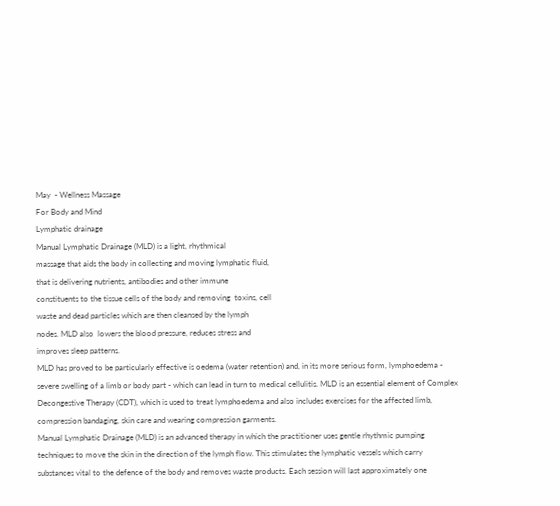May  - Wellness Massage
For Body and Mind
Lymphatic drainage
Manual Lymphatic Drainage (MLD) is a light, rhythmical
massage that aids the body in collecting and moving lymphatic fluid,
that is delivering nutrients, antibodies and other immune
constituents to the tissue cells of the body and removing  toxins, cell
waste and dead particles which are then cleansed by the lymph
nodes. MLD also  lowers the blood pressure, reduces stress and
improves sleep patterns.
MLD has proved to be particularly effective is oedema (water retention) and, in its more serious form, lymphoedema -
severe swelling of a limb or body part - which can lead in turn to medical cellulitis. MLD is an essential element of Complex
Decongestive Therapy (CDT), which is used to treat lymphoedema and also includes exercises for the affected limb,
compression bandaging, skin care and wearing compression garments.
Manual Lymphatic Drainage (MLD) is an advanced therapy in which the practitioner uses gentle rhythmic pumping
techniques to move the skin in the direction of the lymph flow. This stimulates the lymphatic vessels which carry
substances vital to the defence of the body and removes waste products. Each session will last approximately one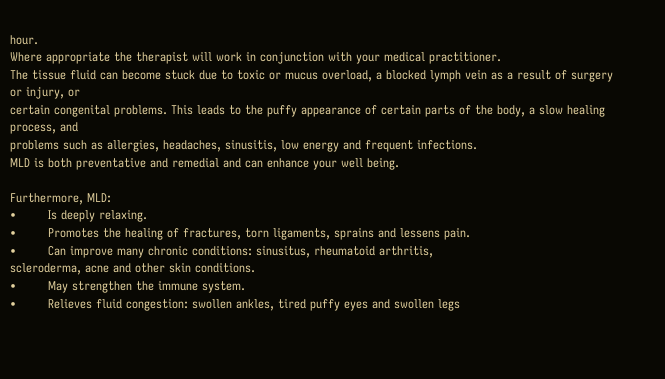hour.
Where appropriate the therapist will work in conjunction with your medical practitioner.
The tissue fluid can become stuck due to toxic or mucus overload, a blocked lymph vein as a result of surgery or injury, or
certain congenital problems. This leads to the puffy appearance of certain parts of the body, a slow healing process, and
problems such as allergies, headaches, sinusitis, low energy and frequent infections.
MLD is both preventative and remedial and can enhance your well being.

Furthermore, MLD:
•        Is deeply relaxing.
•        Promotes the healing of fractures, torn ligaments, sprains and lessens pain.
•        Can improve many chronic conditions: sinusitus, rheumatoid arthritis,
scleroderma, acne and other skin conditions.
•        May strengthen the immune system.
•        Relieves fluid congestion: swollen ankles, tired puffy eyes and swollen legs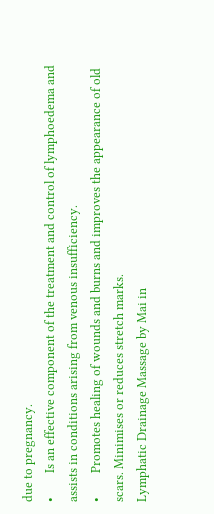due to pregnancy.
•        Is an effective component of the treatment and control of lymphoedema and
assists in conditions arising from venous insufficiency.
•        Promotes healing of wounds and burns and improves the appearance of old
scars. Minimises or reduces stretch marks.
Lymphatic Drainage Massage by Mai in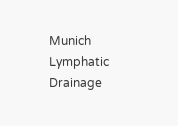Munich
Lymphatic Drainage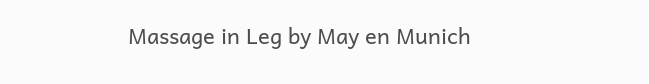Massage in Leg by May en Munich